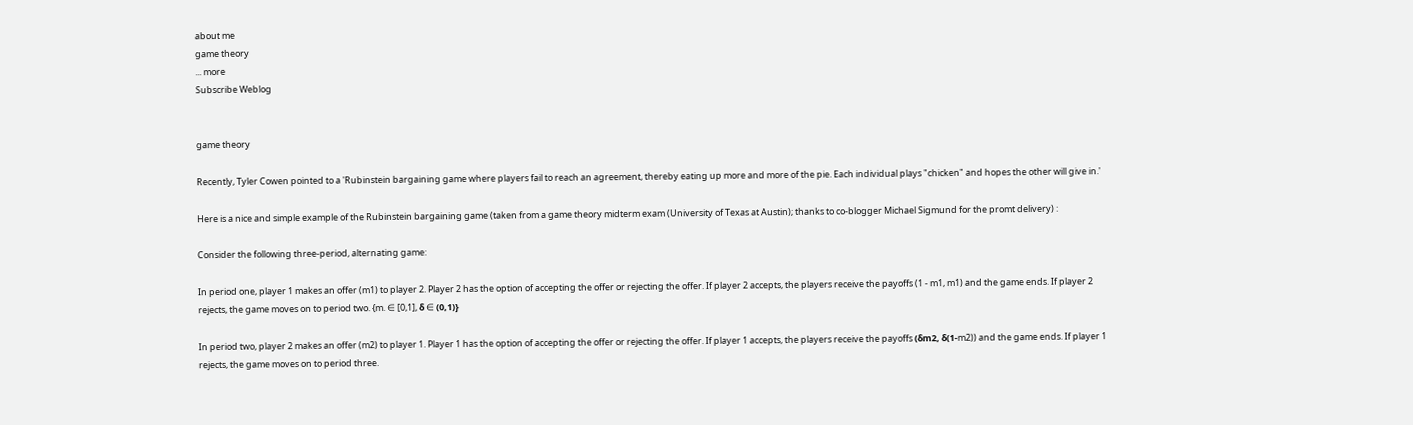about me
game theory
... more
Subscribe Weblog


game theory

Recently, Tyler Cowen pointed to a 'Rubinstein bargaining game where players fail to reach an agreement, thereby eating up more and more of the pie. Each individual plays "chicken" and hopes the other will give in.'

Here is a nice and simple example of the Rubinstein bargaining game (taken from a game theory midterm exam (University of Texas at Austin); thanks to co-blogger Michael Sigmund for the promt delivery) :

Consider the following three-period, alternating game:

In period one, player 1 makes an offer (m1) to player 2. Player 2 has the option of accepting the offer or rejecting the offer. If player 2 accepts, the players receive the payoffs (1 - m1, m1) and the game ends. If player 2 rejects, the game moves on to period two. {m. ∈ [0,1], δ ∈ (0,1)}

In period two, player 2 makes an offer (m2) to player 1. Player 1 has the option of accepting the offer or rejecting the offer. If player 1 accepts, the players receive the payoffs (δm2, δ(1-m2)) and the game ends. If player 1 rejects, the game moves on to period three.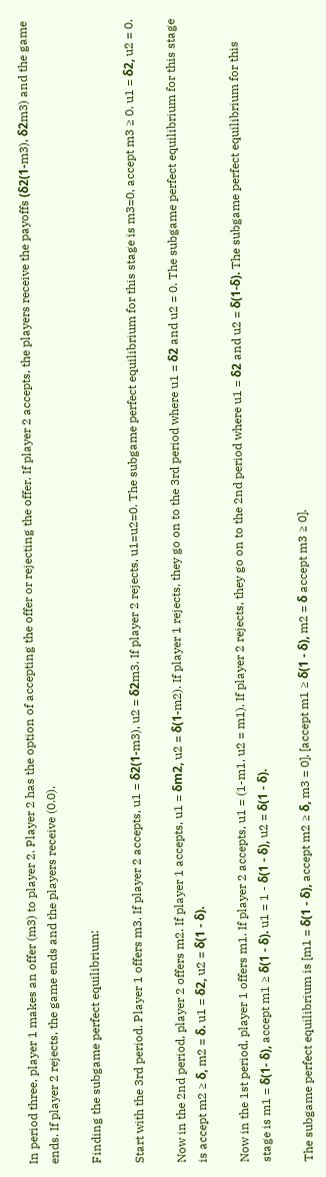In period three, player 1 makes an offer (m3) to player 2. Player 2 has the option of accepting the offer or rejecting the offer. If player 2 accepts, the players receive the payoffs (δ2(1-m3), δ2m3) and the game ends. If player 2 rejects, the game ends and the players receive (0.0).

Finding the subgame perfect equilibrium:

Start with the 3rd period. Player 1 offers m3. If player 2 accepts, u1 = δ2(1-m3), u2 = δ2m3. If player 2 rejects, u1=u2=0. The subgame perfect equilibrium for this stage is m3=0, accept m3 ≥ 0. u1 = δ2, u2 = 0.

Now in the 2nd period, player 2 offers m2. If player 1 accepts, u1 = δm2, u2 = δ(1-m2). If player 1 rejects, they go on to the 3rd period where u1 = δ2 and u2 = 0. The subgame perfect equilibrium for this stage is accept m2 ≥ δ, m2 = δ. u1 = δ2, u2 = δ(1 - δ).

Now in the 1st period, player 1 offers m1. If player 2 accepts, u1 = (1-m1, u2 = m1). If player 2 rejects, they go on to the 2nd period where u1 = δ2 and u2 = δ(1-δ). The subgame perfect equilibrium for this stage is m1 = δ(1- δ), accept m1 ≥ δ(1 - δ). u1 = 1 - δ(1 - δ), u2 = δ(1 - δ).

The subgame perfect equilibrium is [m1 = δ(1 - δ), accept m2 ≥ δ, m3 = 0], [accept m1 ≥ δ(1 - δ), m2 = δ accept m3 ≥ 0].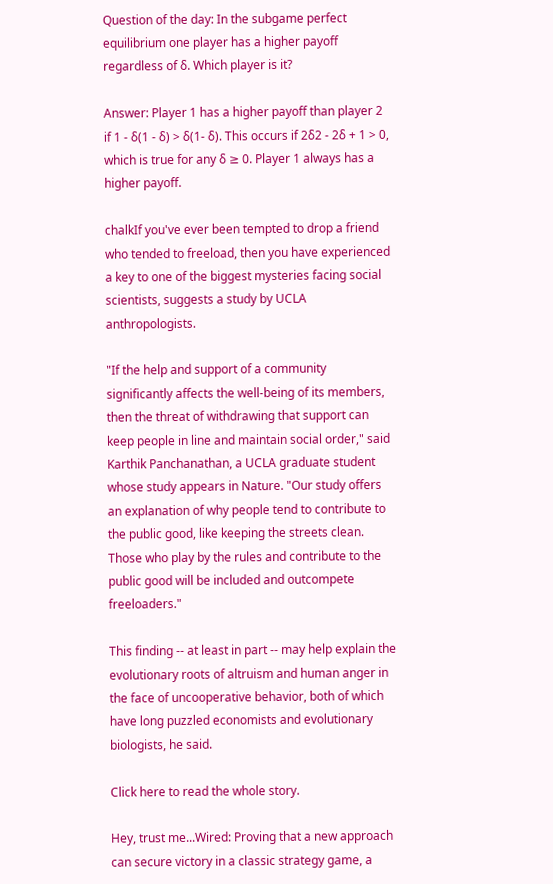Question of the day: In the subgame perfect equilibrium one player has a higher payoff regardless of δ. Which player is it?

Answer: Player 1 has a higher payoff than player 2 if 1 - δ(1 - δ) > δ(1- δ). This occurs if 2δ2 - 2δ + 1 > 0, which is true for any δ ≥ 0. Player 1 always has a higher payoff.

chalkIf you've ever been tempted to drop a friend who tended to freeload, then you have experienced a key to one of the biggest mysteries facing social scientists, suggests a study by UCLA anthropologists.

"If the help and support of a community significantly affects the well-being of its members, then the threat of withdrawing that support can keep people in line and maintain social order," said Karthik Panchanathan, a UCLA graduate student whose study appears in Nature. "Our study offers an explanation of why people tend to contribute to the public good, like keeping the streets clean. Those who play by the rules and contribute to the public good will be included and outcompete freeloaders."

This finding -- at least in part -- may help explain the evolutionary roots of altruism and human anger in the face of uncooperative behavior, both of which have long puzzled economists and evolutionary biologists, he said.

Click here to read the whole story.

Hey, trust me...Wired: Proving that a new approach can secure victory in a classic strategy game, a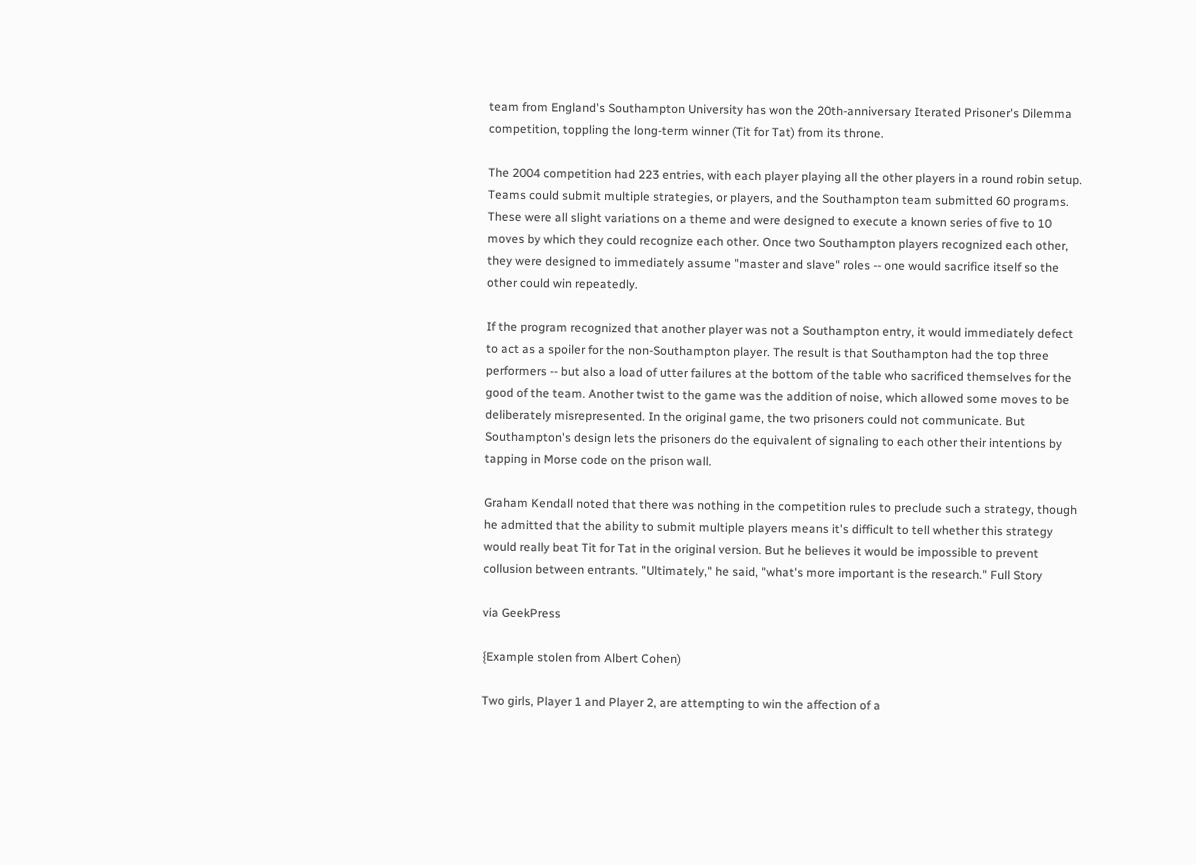team from England's Southampton University has won the 20th-anniversary Iterated Prisoner's Dilemma competition, toppling the long-term winner (Tit for Tat) from its throne.

The 2004 competition had 223 entries, with each player playing all the other players in a round robin setup. Teams could submit multiple strategies, or players, and the Southampton team submitted 60 programs. These were all slight variations on a theme and were designed to execute a known series of five to 10 moves by which they could recognize each other. Once two Southampton players recognized each other, they were designed to immediately assume "master and slave" roles -- one would sacrifice itself so the other could win repeatedly.

If the program recognized that another player was not a Southampton entry, it would immediately defect to act as a spoiler for the non-Southampton player. The result is that Southampton had the top three performers -- but also a load of utter failures at the bottom of the table who sacrificed themselves for the good of the team. Another twist to the game was the addition of noise, which allowed some moves to be deliberately misrepresented. In the original game, the two prisoners could not communicate. But Southampton's design lets the prisoners do the equivalent of signaling to each other their intentions by tapping in Morse code on the prison wall.

Graham Kendall noted that there was nothing in the competition rules to preclude such a strategy, though he admitted that the ability to submit multiple players means it's difficult to tell whether this strategy would really beat Tit for Tat in the original version. But he believes it would be impossible to prevent collusion between entrants. "Ultimately," he said, "what's more important is the research." Full Story

via GeekPress

{Example stolen from Albert Cohen)

Two girls, Player 1 and Player 2, are attempting to win the affection of a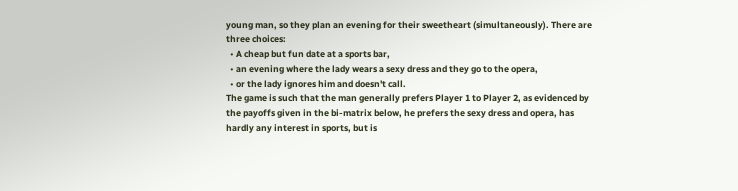young man, so they plan an evening for their sweetheart (simultaneously). There are three choices:
  • A cheap but fun date at a sports bar,
  • an evening where the lady wears a sexy dress and they go to the opera,
  • or the lady ignores him and doesn't call.
The game is such that the man generally prefers Player 1 to Player 2, as evidenced by the payoffs given in the bi-matrix below, he prefers the sexy dress and opera, has hardly any interest in sports, but is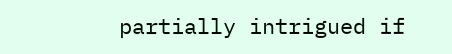partially intrigued if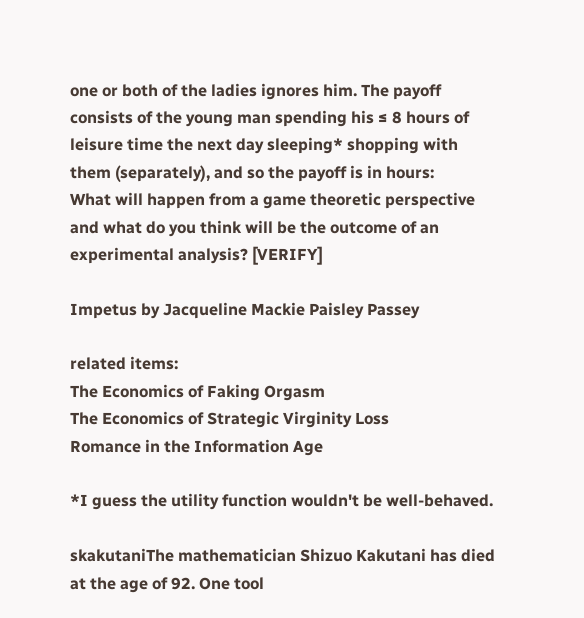one or both of the ladies ignores him. The payoff consists of the young man spending his ≤ 8 hours of leisure time the next day sleeping* shopping with them (separately), and so the payoff is in hours:
What will happen from a game theoretic perspective and what do you think will be the outcome of an experimental analysis? [VERIFY]

Impetus by Jacqueline Mackie Paisley Passey

related items:
The Economics of Faking Orgasm
The Economics of Strategic Virginity Loss
Romance in the Information Age

*I guess the utility function wouldn't be well-behaved.

skakutaniThe mathematician Shizuo Kakutani has died at the age of 92. One tool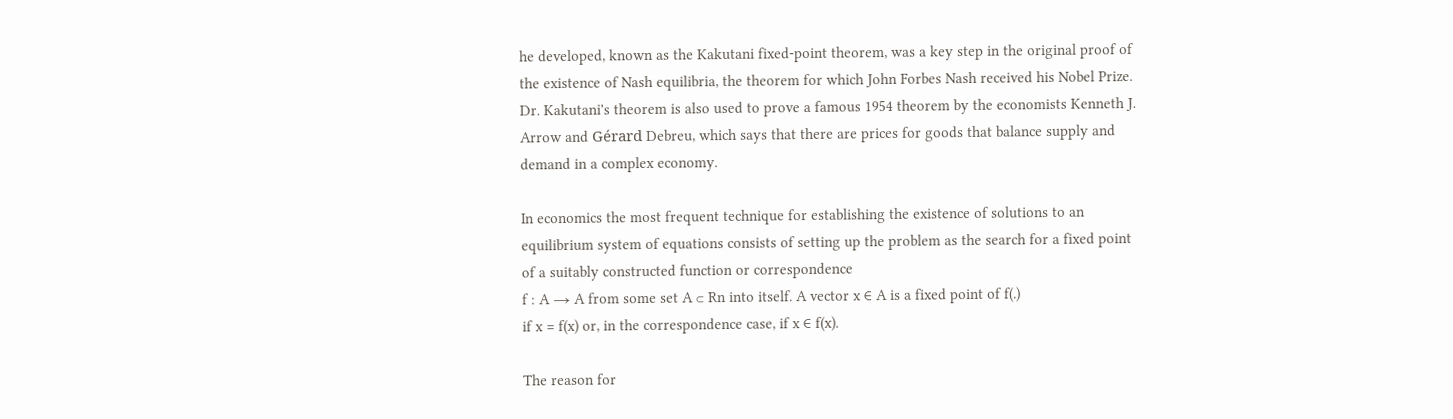he developed, known as the Kakutani fixed-point theorem, was a key step in the original proof of the existence of Nash equilibria, the theorem for which John Forbes Nash received his Nobel Prize. Dr. Kakutani's theorem is also used to prove a famous 1954 theorem by the economists Kenneth J. Arrow and Gérard Debreu, which says that there are prices for goods that balance supply and demand in a complex economy.

In economics the most frequent technique for establishing the existence of solutions to an equilibrium system of equations consists of setting up the problem as the search for a fixed point of a suitably constructed function or correspondence
f : A → A from some set A ⊂ Rn into itself. A vector x ∈ A is a fixed point of f(.)
if x = f(x) or, in the correspondence case, if x ∈ f(x).

The reason for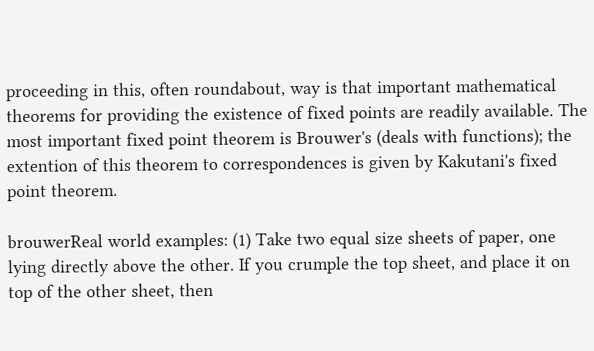proceeding in this, often roundabout, way is that important mathematical theorems for providing the existence of fixed points are readily available. The most important fixed point theorem is Brouwer's (deals with functions); the extention of this theorem to correspondences is given by Kakutani's fixed point theorem.

brouwerReal world examples: (1) Take two equal size sheets of paper, one lying directly above the other. If you crumple the top sheet, and place it on top of the other sheet, then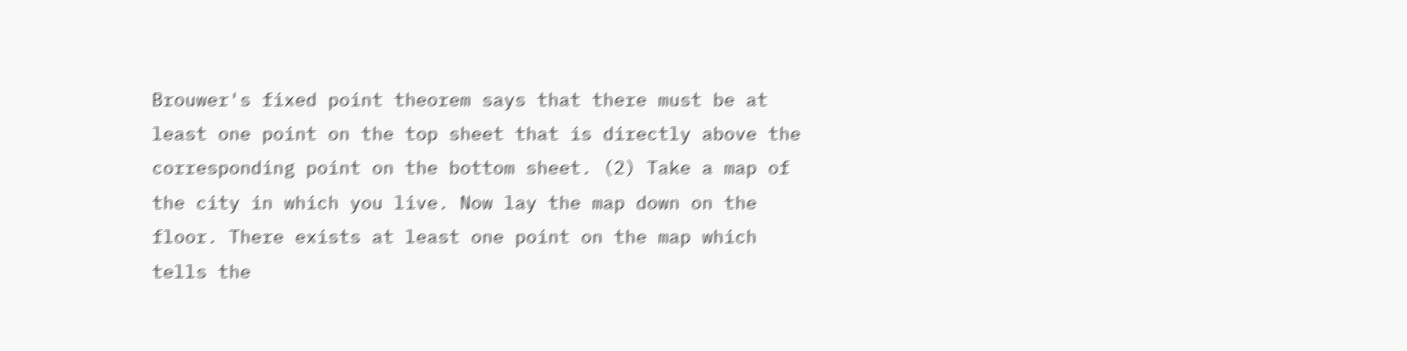Brouwer's fixed point theorem says that there must be at least one point on the top sheet that is directly above the corresponding point on the bottom sheet. (2) Take a map of the city in which you live. Now lay the map down on the floor. There exists at least one point on the map which tells the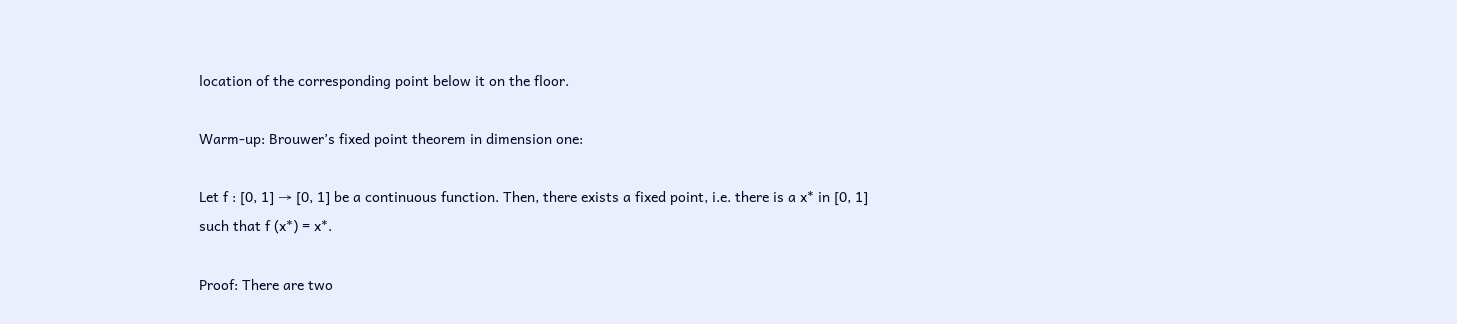location of the corresponding point below it on the floor.

Warm-up: Brouwer’s fixed point theorem in dimension one:

Let f : [0, 1] → [0, 1] be a continuous function. Then, there exists a fixed point, i.e. there is a x* in [0, 1] such that f (x*) = x*.

Proof: There are two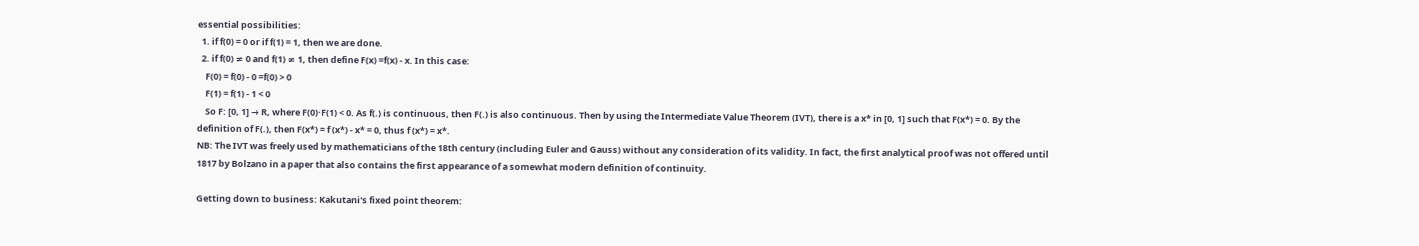essential possibilities:
  1. if f(0) = 0 or if f(1) = 1, then we are done.
  2. if f(0) ≠ 0 and f(1) ≠ 1, then define F(x) =f(x) - x. In this case:
    F(0) = f(0) - 0 =f(0) > 0
    F(1) = f(1) - 1 < 0
    So F: [0, 1] → R, where F(0)·F(1) < 0. As f(.) is continuous, then F(.) is also continuous. Then by using the Intermediate Value Theorem (IVT), there is a x* in [0, 1] such that F(x*) = 0. By the definition of F(.), then F(x*) = f (x*) - x* = 0, thus f (x*) = x*.
NB: The IVT was freely used by mathematicians of the 18th century (including Euler and Gauss) without any consideration of its validity. In fact, the first analytical proof was not offered until 1817 by Bolzano in a paper that also contains the first appearance of a somewhat modern definition of continuity.

Getting down to business: Kakutani's fixed point theorem: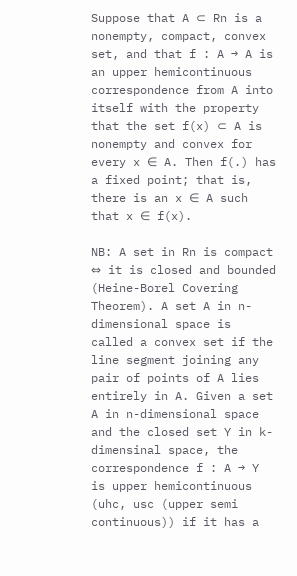Suppose that A ⊂ Rn is a nonempty, compact, convex set, and that f : A → A is an upper hemicontinuous correspondence from A into itself with the property that the set f(x) ⊂ A is nonempty and convex for every x ∈ A. Then f(.) has a fixed point; that is, there is an x ∈ A such that x ∈ f(x).

NB: A set in Rn is compact ⇔ it is closed and bounded (Heine-Borel Covering Theorem). A set A in n-dimensional space is called a convex set if the line segment joining any pair of points of A lies entirely in A. Given a set A in n-dimensional space and the closed set Y in k-dimensinal space, the correspondence f : A → Y is upper hemicontinuous (uhc, usc (upper semi continuous)) if it has a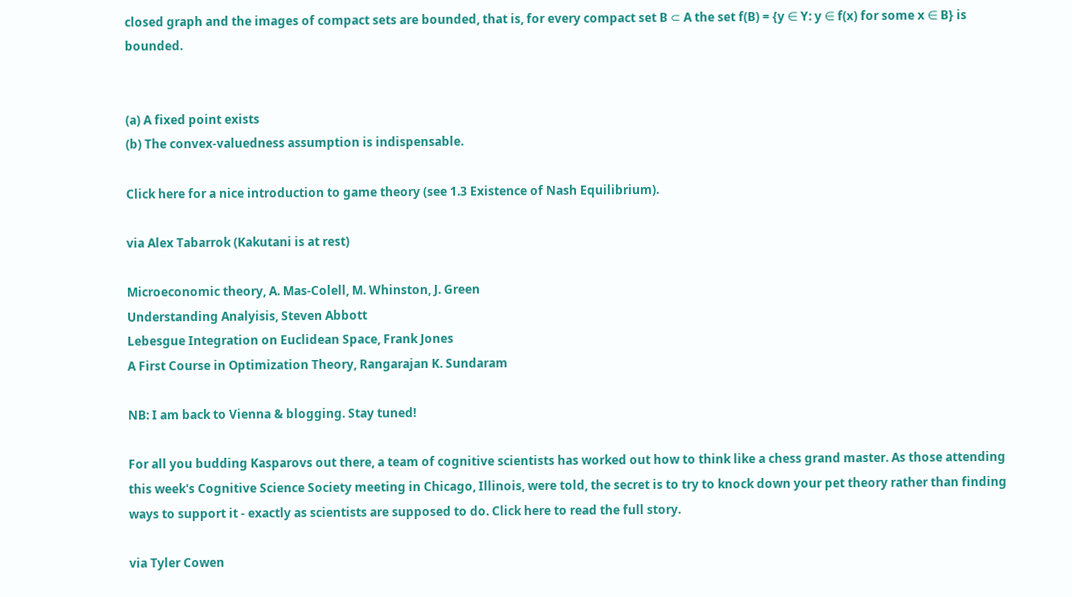closed graph and the images of compact sets are bounded, that is, for every compact set B ⊂ A the set f(B) = {y ∈ Y: y ∈ f(x) for some x ∈ B} is bounded.


(a) A fixed point exists
(b) The convex-valuedness assumption is indispensable.

Click here for a nice introduction to game theory (see 1.3 Existence of Nash Equilibrium).

via Alex Tabarrok (Kakutani is at rest)

Microeconomic theory, A. Mas-Colell, M. Whinston, J. Green
Understanding Analyisis, Steven Abbott
Lebesgue Integration on Euclidean Space, Frank Jones
A First Course in Optimization Theory, Rangarajan K. Sundaram

NB: I am back to Vienna & blogging. Stay tuned!

For all you budding Kasparovs out there, a team of cognitive scientists has worked out how to think like a chess grand master. As those attending this week's Cognitive Science Society meeting in Chicago, Illinois, were told, the secret is to try to knock down your pet theory rather than finding ways to support it - exactly as scientists are supposed to do. Click here to read the full story.

via Tyler Cowen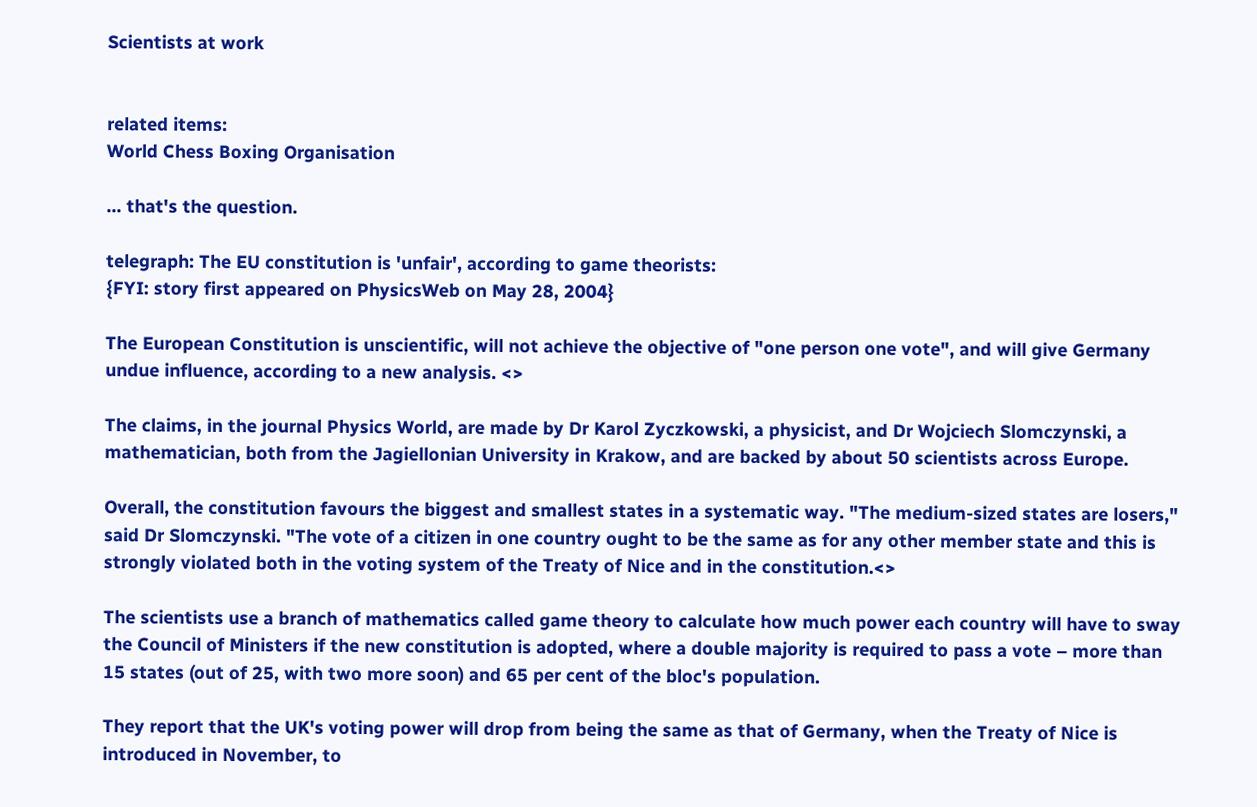Scientists at work


related items:
World Chess Boxing Organisation

... that's the question.

telegraph: The EU constitution is 'unfair', according to game theorists:
{FYI: story first appeared on PhysicsWeb on May 28, 2004}

The European Constitution is unscientific, will not achieve the objective of "one person one vote", and will give Germany undue influence, according to a new analysis. <>

The claims, in the journal Physics World, are made by Dr Karol Zyczkowski, a physicist, and Dr Wojciech Slomczynski, a mathematician, both from the Jagiellonian University in Krakow, and are backed by about 50 scientists across Europe.

Overall, the constitution favours the biggest and smallest states in a systematic way. "The medium-sized states are losers," said Dr Slomczynski. "The vote of a citizen in one country ought to be the same as for any other member state and this is strongly violated both in the voting system of the Treaty of Nice and in the constitution.<>

The scientists use a branch of mathematics called game theory to calculate how much power each country will have to sway the Council of Ministers if the new constitution is adopted, where a double majority is required to pass a vote – more than 15 states (out of 25, with two more soon) and 65 per cent of the bloc's population.

They report that the UK's voting power will drop from being the same as that of Germany, when the Treaty of Nice is introduced in November, to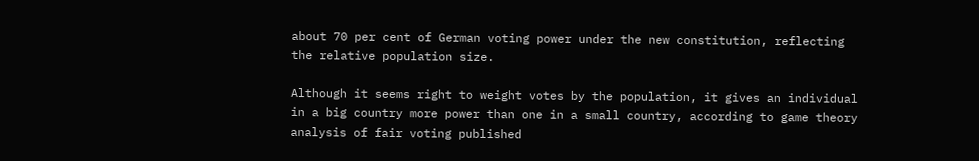about 70 per cent of German voting power under the new constitution, reflecting the relative population size.

Although it seems right to weight votes by the population, it gives an individual in a big country more power than one in a small country, according to game theory analysis of fair voting published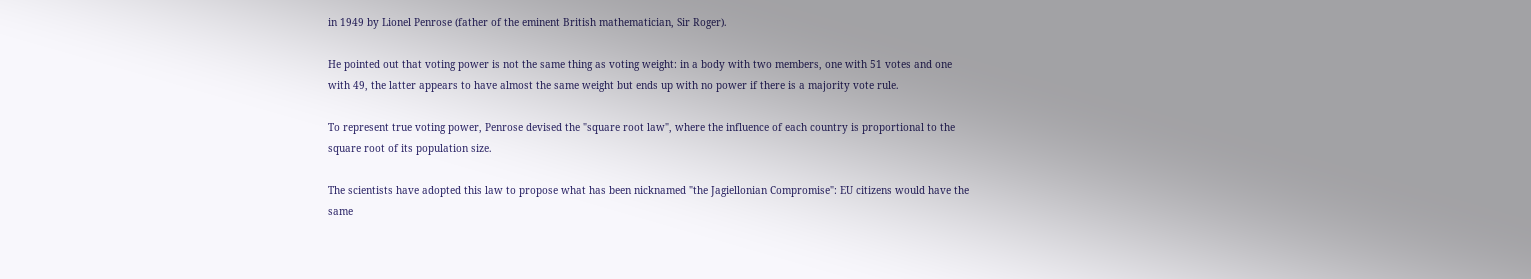in 1949 by Lionel Penrose (father of the eminent British mathematician, Sir Roger).

He pointed out that voting power is not the same thing as voting weight: in a body with two members, one with 51 votes and one with 49, the latter appears to have almost the same weight but ends up with no power if there is a majority vote rule.

To represent true voting power, Penrose devised the "square root law", where the influence of each country is proportional to the square root of its population size.

The scientists have adopted this law to propose what has been nicknamed "the Jagiellonian Compromise": EU citizens would have the same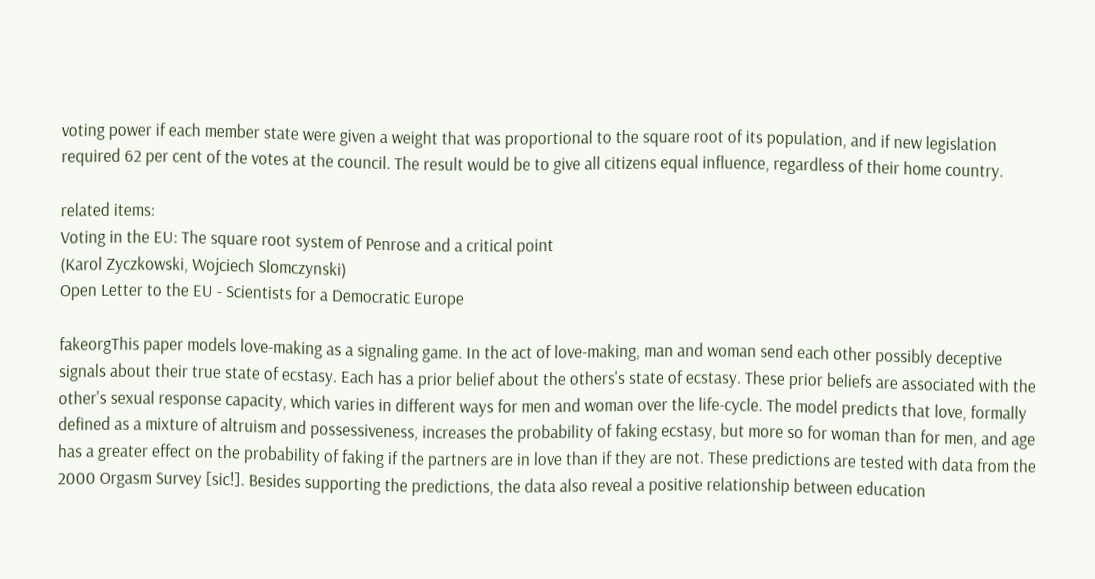voting power if each member state were given a weight that was proportional to the square root of its population, and if new legislation required 62 per cent of the votes at the council. The result would be to give all citizens equal influence, regardless of their home country.

related items:
Voting in the EU: The square root system of Penrose and a critical point
(Karol Zyczkowski, Wojciech Slomczynski)
Open Letter to the EU - Scientists for a Democratic Europe

fakeorgThis paper models love-making as a signaling game. In the act of love-making, man and woman send each other possibly deceptive signals about their true state of ecstasy. Each has a prior belief about the others's state of ecstasy. These prior beliefs are associated with the other's sexual response capacity, which varies in different ways for men and woman over the life-cycle. The model predicts that love, formally defined as a mixture of altruism and possessiveness, increases the probability of faking ecstasy, but more so for woman than for men, and age has a greater effect on the probability of faking if the partners are in love than if they are not. These predictions are tested with data from the 2000 Orgasm Survey [sic!]. Besides supporting the predictions, the data also reveal a positive relationship between education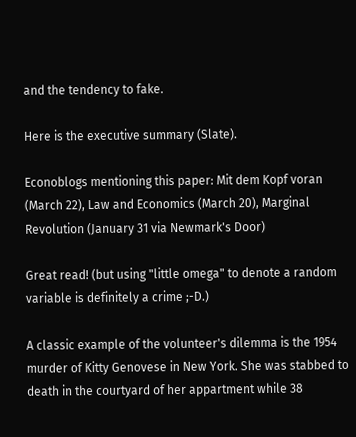and the tendency to fake.

Here is the executive summary (Slate).

Econoblogs mentioning this paper: Mit dem Kopf voran (March 22), Law and Economics (March 20), Marginal Revolution (January 31 via Newmark's Door)

Great read! (but using "little omega" to denote a random variable is definitely a crime ;-D.)

A classic example of the volunteer's dilemma is the 1954 murder of Kitty Genovese in New York. She was stabbed to death in the courtyard of her appartment while 38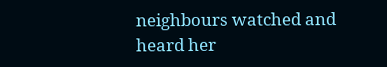neighbours watched and heard her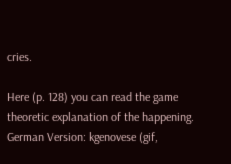cries.

Here (p. 128) you can read the game theoretic explanation of the happening. German Version: kgenovese (gif,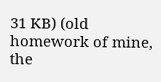31 KB) (old homework of mine, the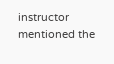instructor mentioned the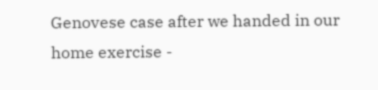Genovese case after we handed in our home exercise -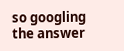so googling the answer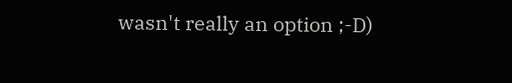wasn't really an option ;-D)